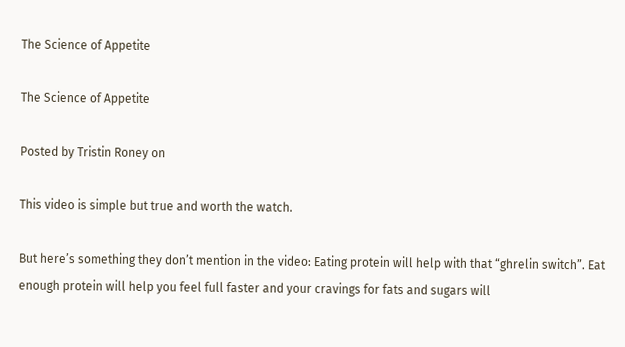The Science of Appetite

The Science of Appetite

Posted by Tristin Roney on

This video is simple but true and worth the watch.

But here’s something they don’t mention in the video: Eating protein will help with that “ghrelin switch”. Eat enough protein will help you feel full faster and your cravings for fats and sugars will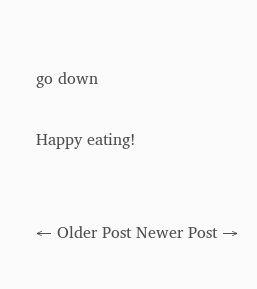go down

Happy eating!


← Older Post Newer Post →